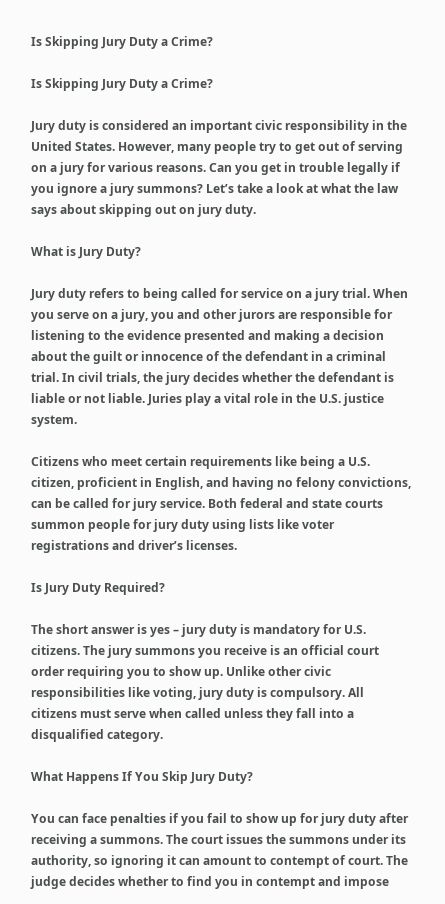Is Skipping Jury Duty a Crime?

Is Skipping Jury Duty a Crime?

Jury duty is considered an important civic responsibility in the United States. However, many people try to get out of serving on a jury for various reasons. Can you get in trouble legally if you ignore a jury summons? Let’s take a look at what the law says about skipping out on jury duty.

What is Jury Duty?

Jury duty refers to being called for service on a jury trial. When you serve on a jury, you and other jurors are responsible for listening to the evidence presented and making a decision about the guilt or innocence of the defendant in a criminal trial. In civil trials, the jury decides whether the defendant is liable or not liable. Juries play a vital role in the U.S. justice system.

Citizens who meet certain requirements like being a U.S. citizen, proficient in English, and having no felony convictions, can be called for jury service. Both federal and state courts summon people for jury duty using lists like voter registrations and driver’s licenses.

Is Jury Duty Required?

The short answer is yes – jury duty is mandatory for U.S. citizens. The jury summons you receive is an official court order requiring you to show up. Unlike other civic responsibilities like voting, jury duty is compulsory. All citizens must serve when called unless they fall into a disqualified category.

What Happens If You Skip Jury Duty?

You can face penalties if you fail to show up for jury duty after receiving a summons. The court issues the summons under its authority, so ignoring it can amount to contempt of court. The judge decides whether to find you in contempt and impose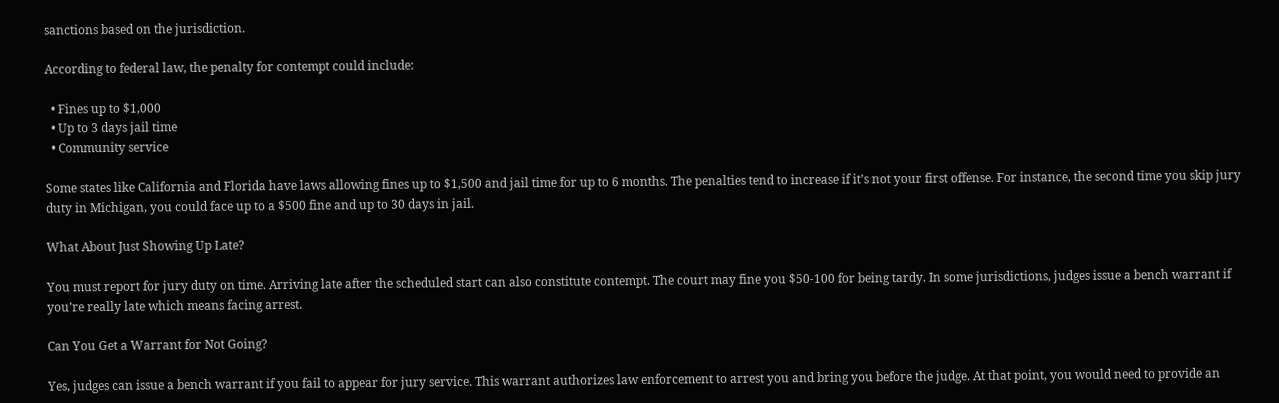sanctions based on the jurisdiction.

According to federal law, the penalty for contempt could include:

  • Fines up to $1,000
  • Up to 3 days jail time
  • Community service

Some states like California and Florida have laws allowing fines up to $1,500 and jail time for up to 6 months. The penalties tend to increase if it’s not your first offense. For instance, the second time you skip jury duty in Michigan, you could face up to a $500 fine and up to 30 days in jail.

What About Just Showing Up Late?

You must report for jury duty on time. Arriving late after the scheduled start can also constitute contempt. The court may fine you $50-100 for being tardy. In some jurisdictions, judges issue a bench warrant if you’re really late which means facing arrest.

Can You Get a Warrant for Not Going?

Yes, judges can issue a bench warrant if you fail to appear for jury service. This warrant authorizes law enforcement to arrest you and bring you before the judge. At that point, you would need to provide an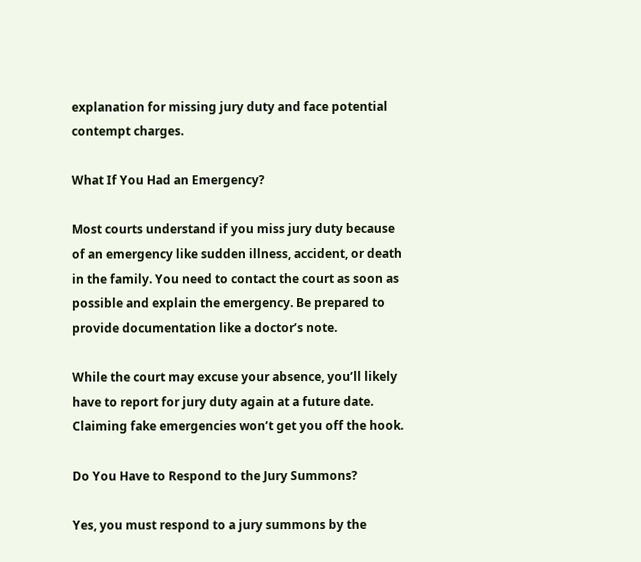explanation for missing jury duty and face potential contempt charges.

What If You Had an Emergency?

Most courts understand if you miss jury duty because of an emergency like sudden illness, accident, or death in the family. You need to contact the court as soon as possible and explain the emergency. Be prepared to provide documentation like a doctor’s note.

While the court may excuse your absence, you’ll likely have to report for jury duty again at a future date. Claiming fake emergencies won’t get you off the hook.

Do You Have to Respond to the Jury Summons?

Yes, you must respond to a jury summons by the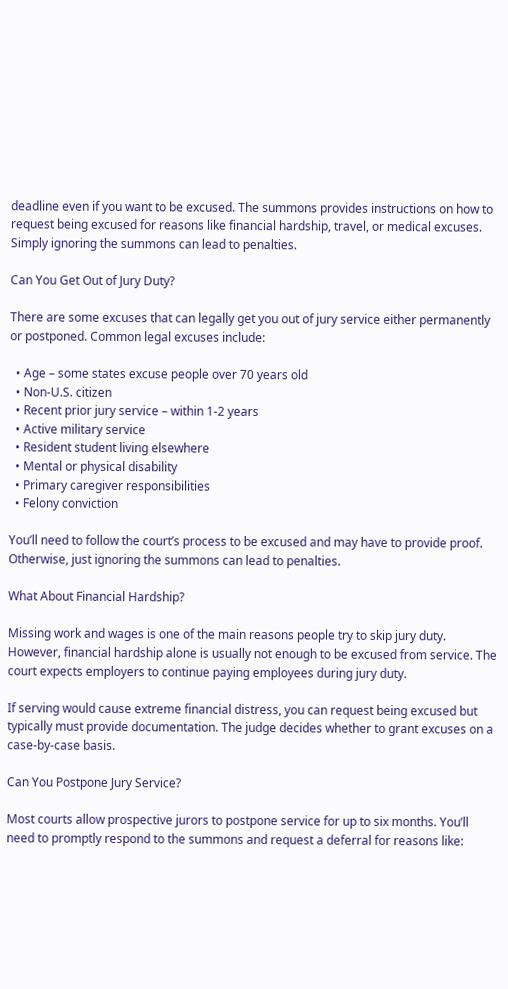deadline even if you want to be excused. The summons provides instructions on how to request being excused for reasons like financial hardship, travel, or medical excuses. Simply ignoring the summons can lead to penalties.

Can You Get Out of Jury Duty?

There are some excuses that can legally get you out of jury service either permanently or postponed. Common legal excuses include:

  • Age – some states excuse people over 70 years old
  • Non-U.S. citizen
  • Recent prior jury service – within 1-2 years
  • Active military service
  • Resident student living elsewhere
  • Mental or physical disability
  • Primary caregiver responsibilities
  • Felony conviction

You’ll need to follow the court’s process to be excused and may have to provide proof. Otherwise, just ignoring the summons can lead to penalties.

What About Financial Hardship?

Missing work and wages is one of the main reasons people try to skip jury duty. However, financial hardship alone is usually not enough to be excused from service. The court expects employers to continue paying employees during jury duty.

If serving would cause extreme financial distress, you can request being excused but typically must provide documentation. The judge decides whether to grant excuses on a case-by-case basis.

Can You Postpone Jury Service?

Most courts allow prospective jurors to postpone service for up to six months. You’ll need to promptly respond to the summons and request a deferral for reasons like: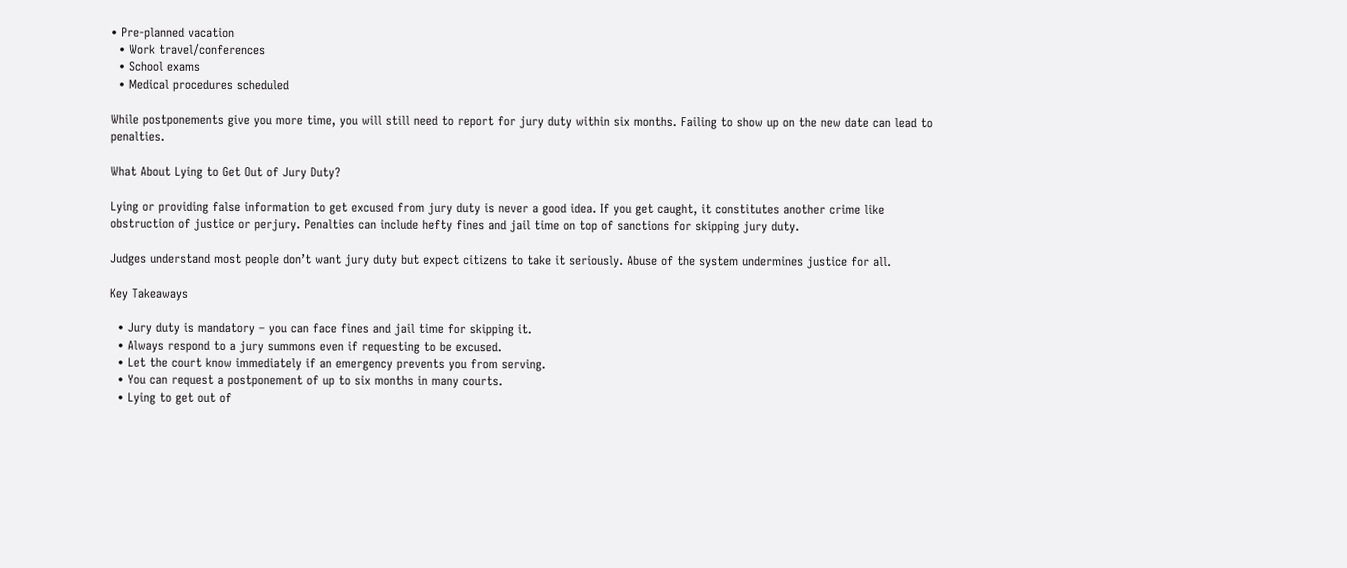• Pre-planned vacation
  • Work travel/conferences
  • School exams
  • Medical procedures scheduled

While postponements give you more time, you will still need to report for jury duty within six months. Failing to show up on the new date can lead to penalties.

What About Lying to Get Out of Jury Duty?

Lying or providing false information to get excused from jury duty is never a good idea. If you get caught, it constitutes another crime like obstruction of justice or perjury. Penalties can include hefty fines and jail time on top of sanctions for skipping jury duty.

Judges understand most people don’t want jury duty but expect citizens to take it seriously. Abuse of the system undermines justice for all.

Key Takeaways

  • Jury duty is mandatory – you can face fines and jail time for skipping it.
  • Always respond to a jury summons even if requesting to be excused.
  • Let the court know immediately if an emergency prevents you from serving.
  • You can request a postponement of up to six months in many courts.
  • Lying to get out of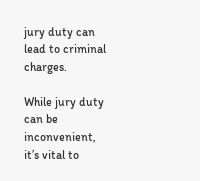jury duty can lead to criminal charges.

While jury duty can be inconvenient, it’s vital to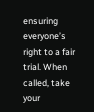ensuring everyone’s right to a fair trial. When called, take your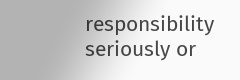responsibility seriously or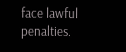face lawful penalties.